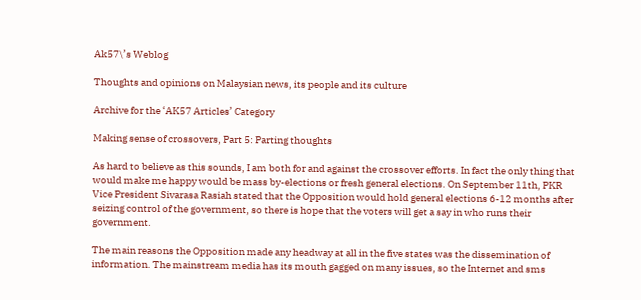Ak57\’s Weblog

Thoughts and opinions on Malaysian news, its people and its culture

Archive for the ‘AK57 Articles’ Category

Making sense of crossovers, Part 5: Parting thoughts

As hard to believe as this sounds, I am both for and against the crossover efforts. In fact the only thing that would make me happy would be mass by-elections or fresh general elections. On September 11th, PKR Vice President Sivarasa Rasiah stated that the Opposition would hold general elections 6-12 months after seizing control of the government, so there is hope that the voters will get a say in who runs their government.

The main reasons the Opposition made any headway at all in the five states was the dissemination of information. The mainstream media has its mouth gagged on many issues, so the Internet and sms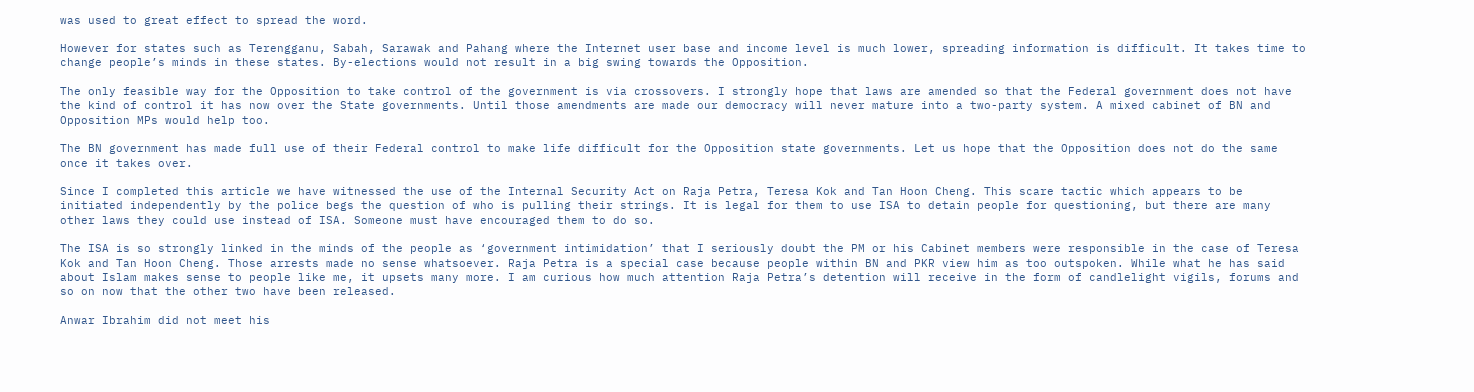was used to great effect to spread the word.

However for states such as Terengganu, Sabah, Sarawak and Pahang where the Internet user base and income level is much lower, spreading information is difficult. It takes time to change people’s minds in these states. By-elections would not result in a big swing towards the Opposition.

The only feasible way for the Opposition to take control of the government is via crossovers. I strongly hope that laws are amended so that the Federal government does not have the kind of control it has now over the State governments. Until those amendments are made our democracy will never mature into a two-party system. A mixed cabinet of BN and Opposition MPs would help too.

The BN government has made full use of their Federal control to make life difficult for the Opposition state governments. Let us hope that the Opposition does not do the same once it takes over.

Since I completed this article we have witnessed the use of the Internal Security Act on Raja Petra, Teresa Kok and Tan Hoon Cheng. This scare tactic which appears to be initiated independently by the police begs the question of who is pulling their strings. It is legal for them to use ISA to detain people for questioning, but there are many other laws they could use instead of ISA. Someone must have encouraged them to do so.

The ISA is so strongly linked in the minds of the people as ‘government intimidation’ that I seriously doubt the PM or his Cabinet members were responsible in the case of Teresa Kok and Tan Hoon Cheng. Those arrests made no sense whatsoever. Raja Petra is a special case because people within BN and PKR view him as too outspoken. While what he has said about Islam makes sense to people like me, it upsets many more. I am curious how much attention Raja Petra’s detention will receive in the form of candlelight vigils, forums and so on now that the other two have been released.

Anwar Ibrahim did not meet his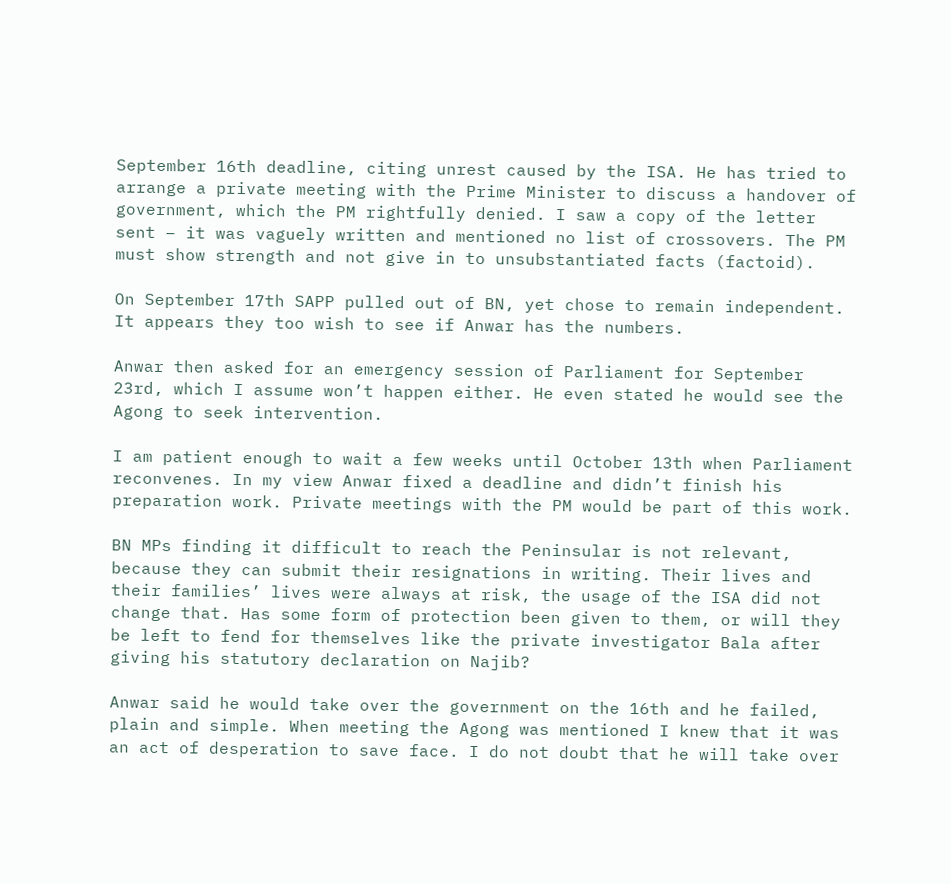September 16th deadline, citing unrest caused by the ISA. He has tried to arrange a private meeting with the Prime Minister to discuss a handover of government, which the PM rightfully denied. I saw a copy of the letter sent – it was vaguely written and mentioned no list of crossovers. The PM must show strength and not give in to unsubstantiated facts (factoid).

On September 17th SAPP pulled out of BN, yet chose to remain independent. It appears they too wish to see if Anwar has the numbers.

Anwar then asked for an emergency session of Parliament for September 23rd, which I assume won’t happen either. He even stated he would see the Agong to seek intervention.

I am patient enough to wait a few weeks until October 13th when Parliament reconvenes. In my view Anwar fixed a deadline and didn’t finish his preparation work. Private meetings with the PM would be part of this work.

BN MPs finding it difficult to reach the Peninsular is not relevant, because they can submit their resignations in writing. Their lives and their families’ lives were always at risk, the usage of the ISA did not change that. Has some form of protection been given to them, or will they be left to fend for themselves like the private investigator Bala after giving his statutory declaration on Najib?

Anwar said he would take over the government on the 16th and he failed, plain and simple. When meeting the Agong was mentioned I knew that it was an act of desperation to save face. I do not doubt that he will take over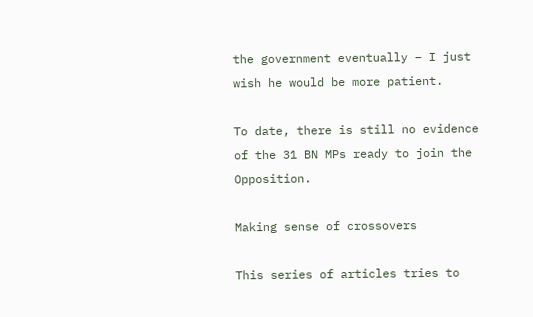the government eventually – I just wish he would be more patient.

To date, there is still no evidence of the 31 BN MPs ready to join the Opposition.

Making sense of crossovers

This series of articles tries to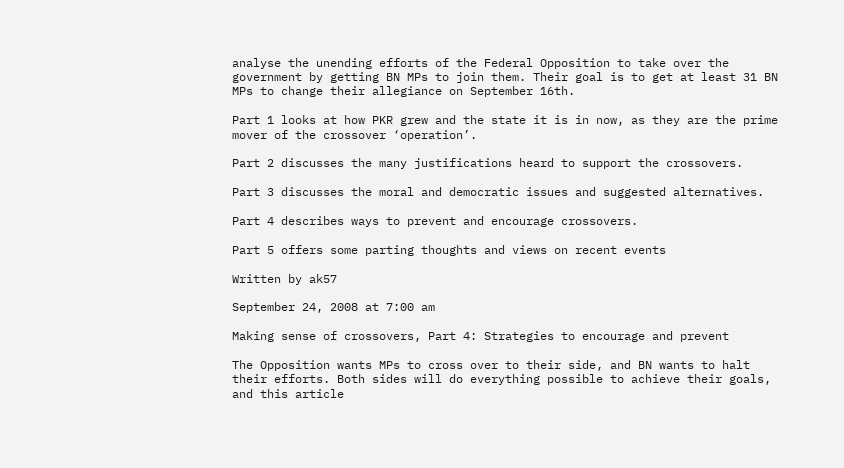analyse the unending efforts of the Federal Opposition to take over the government by getting BN MPs to join them. Their goal is to get at least 31 BN MPs to change their allegiance on September 16th.

Part 1 looks at how PKR grew and the state it is in now, as they are the prime mover of the crossover ‘operation’.

Part 2 discusses the many justifications heard to support the crossovers.

Part 3 discusses the moral and democratic issues and suggested alternatives.

Part 4 describes ways to prevent and encourage crossovers.

Part 5 offers some parting thoughts and views on recent events

Written by ak57

September 24, 2008 at 7:00 am

Making sense of crossovers, Part 4: Strategies to encourage and prevent

The Opposition wants MPs to cross over to their side, and BN wants to halt their efforts. Both sides will do everything possible to achieve their goals, and this article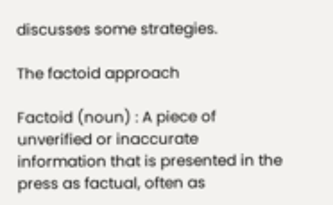discusses some strategies.

The factoid approach

Factoid (noun) : A piece of unverified or inaccurate information that is presented in the press as factual, often as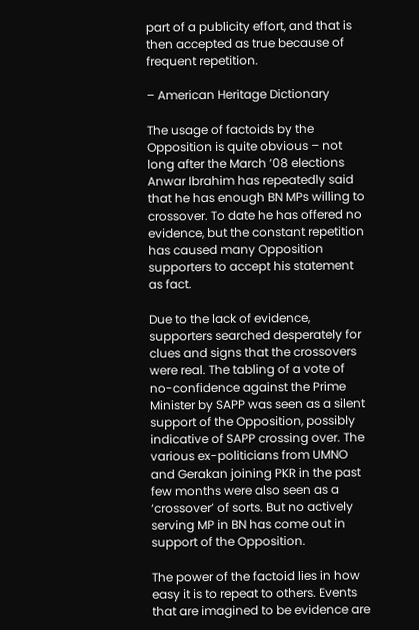part of a publicity effort, and that is then accepted as true because of frequent repetition.

– American Heritage Dictionary

The usage of factoids by the Opposition is quite obvious – not long after the March ’08 elections Anwar Ibrahim has repeatedly said that he has enough BN MPs willing to crossover. To date he has offered no evidence, but the constant repetition has caused many Opposition supporters to accept his statement as fact.

Due to the lack of evidence, supporters searched desperately for clues and signs that the crossovers were real. The tabling of a vote of no-confidence against the Prime Minister by SAPP was seen as a silent support of the Opposition, possibly indicative of SAPP crossing over. The various ex-politicians from UMNO and Gerakan joining PKR in the past few months were also seen as a ‘crossover’ of sorts. But no actively serving MP in BN has come out in support of the Opposition.

The power of the factoid lies in how easy it is to repeat to others. Events that are imagined to be evidence are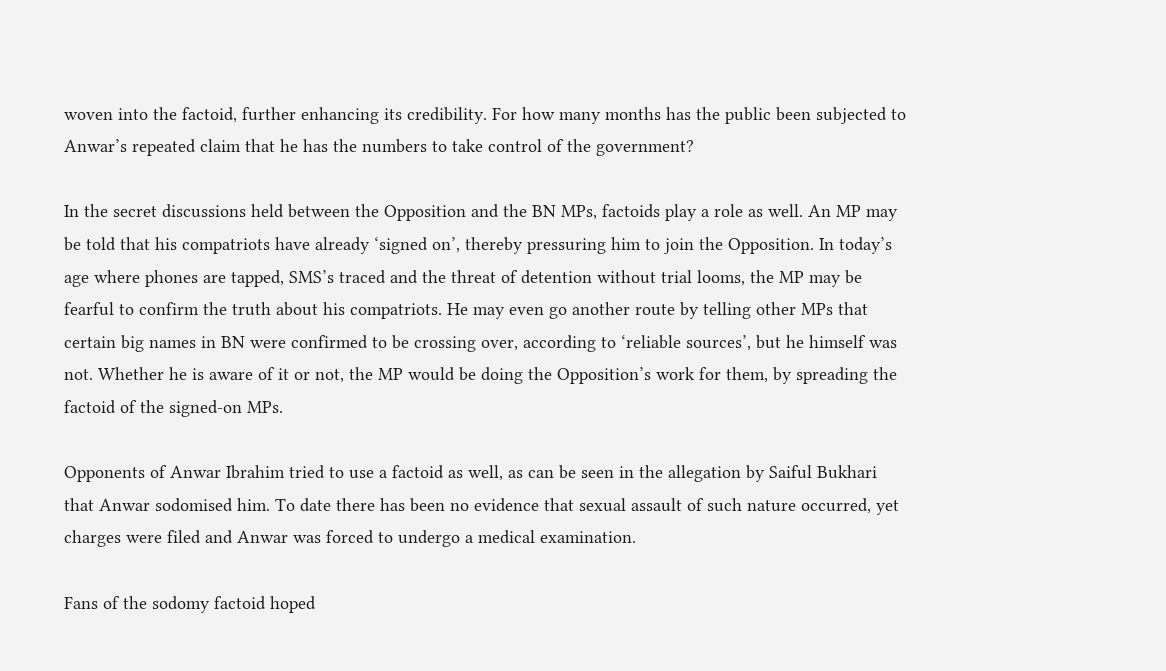woven into the factoid, further enhancing its credibility. For how many months has the public been subjected to Anwar’s repeated claim that he has the numbers to take control of the government?

In the secret discussions held between the Opposition and the BN MPs, factoids play a role as well. An MP may be told that his compatriots have already ‘signed on’, thereby pressuring him to join the Opposition. In today’s age where phones are tapped, SMS’s traced and the threat of detention without trial looms, the MP may be fearful to confirm the truth about his compatriots. He may even go another route by telling other MPs that certain big names in BN were confirmed to be crossing over, according to ‘reliable sources’, but he himself was not. Whether he is aware of it or not, the MP would be doing the Opposition’s work for them, by spreading the factoid of the signed-on MPs.

Opponents of Anwar Ibrahim tried to use a factoid as well, as can be seen in the allegation by Saiful Bukhari that Anwar sodomised him. To date there has been no evidence that sexual assault of such nature occurred, yet charges were filed and Anwar was forced to undergo a medical examination.

Fans of the sodomy factoid hoped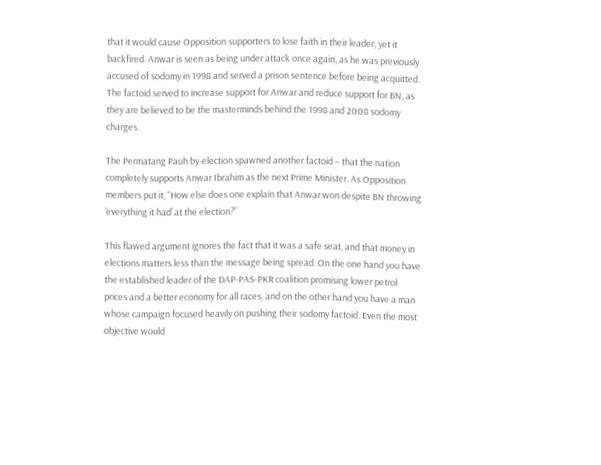that it would cause Opposition supporters to lose faith in their leader, yet it backfired. Anwar is seen as being under attack once again, as he was previously accused of sodomy in 1998 and served a prison sentence before being acquitted. The factoid served to increase support for Anwar and reduce support for BN, as they are believed to be the masterminds behind the 1998 and 2008 sodomy charges.

The Permatang Pauh by-election spawned another factoid – that the nation completely supports Anwar Ibrahim as the next Prime Minister. As Opposition members put it, “How else does one explain that Anwar won despite BN throwing ‘everything it had’ at the election?”

This flawed argument ignores the fact that it was a safe seat, and that money in elections matters less than the message being spread. On the one hand you have the established leader of the DAP-PAS-PKR coalition promising lower petrol prices and a better economy for all races, and on the other hand you have a man whose campaign focused heavily on pushing their sodomy factoid. Even the most objective would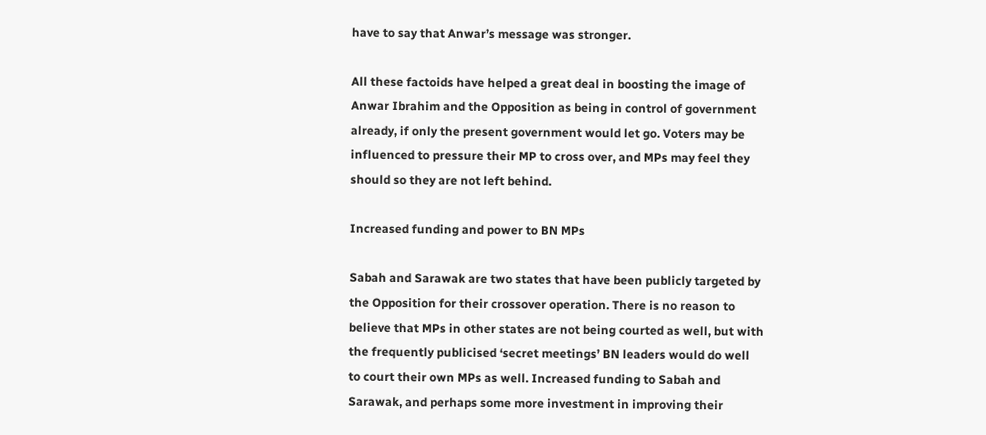have to say that Anwar’s message was stronger.

All these factoids have helped a great deal in boosting the image of Anwar Ibrahim and the Opposition as being in control of government already, if only the present government would let go. Voters may be influenced to pressure their MP to cross over, and MPs may feel they should so they are not left behind.

Increased funding and power to BN MPs

Sabah and Sarawak are two states that have been publicly targeted by the Opposition for their crossover operation. There is no reason to believe that MPs in other states are not being courted as well, but with the frequently publicised ‘secret meetings’ BN leaders would do well to court their own MPs as well. Increased funding to Sabah and Sarawak, and perhaps some more investment in improving their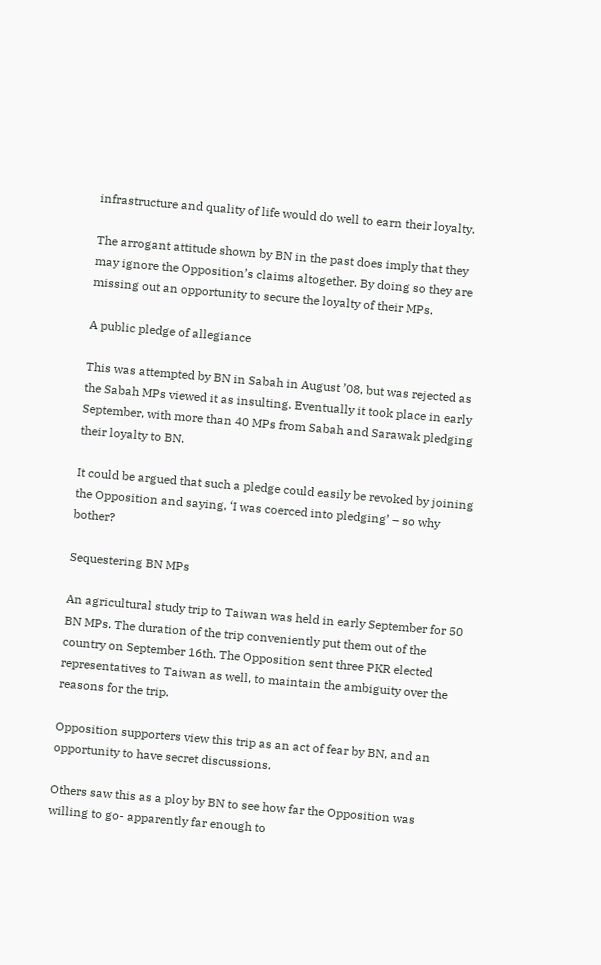infrastructure and quality of life would do well to earn their loyalty.

The arrogant attitude shown by BN in the past does imply that they may ignore the Opposition’s claims altogether. By doing so they are missing out an opportunity to secure the loyalty of their MPs.

A public pledge of allegiance

This was attempted by BN in Sabah in August ’08, but was rejected as the Sabah MPs viewed it as insulting. Eventually it took place in early September, with more than 40 MPs from Sabah and Sarawak pledging their loyalty to BN.

It could be argued that such a pledge could easily be revoked by joining the Opposition and saying, ‘I was coerced into pledging’ – so why bother?

Sequestering BN MPs

An agricultural study trip to Taiwan was held in early September for 50 BN MPs. The duration of the trip conveniently put them out of the country on September 16th. The Opposition sent three PKR elected representatives to Taiwan as well, to maintain the ambiguity over the reasons for the trip.

Opposition supporters view this trip as an act of fear by BN, and an opportunity to have secret discussions.

Others saw this as a ploy by BN to see how far the Opposition was willing to go- apparently far enough to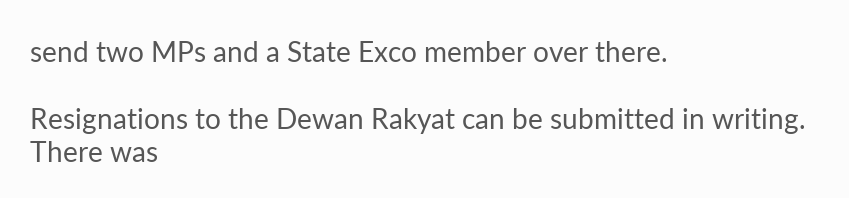send two MPs and a State Exco member over there.

Resignations to the Dewan Rakyat can be submitted in writing. There was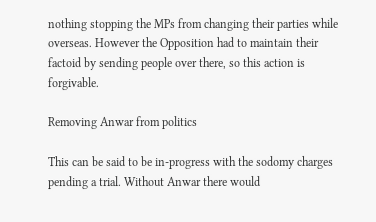nothing stopping the MPs from changing their parties while overseas. However the Opposition had to maintain their factoid by sending people over there, so this action is forgivable.

Removing Anwar from politics

This can be said to be in-progress with the sodomy charges pending a trial. Without Anwar there would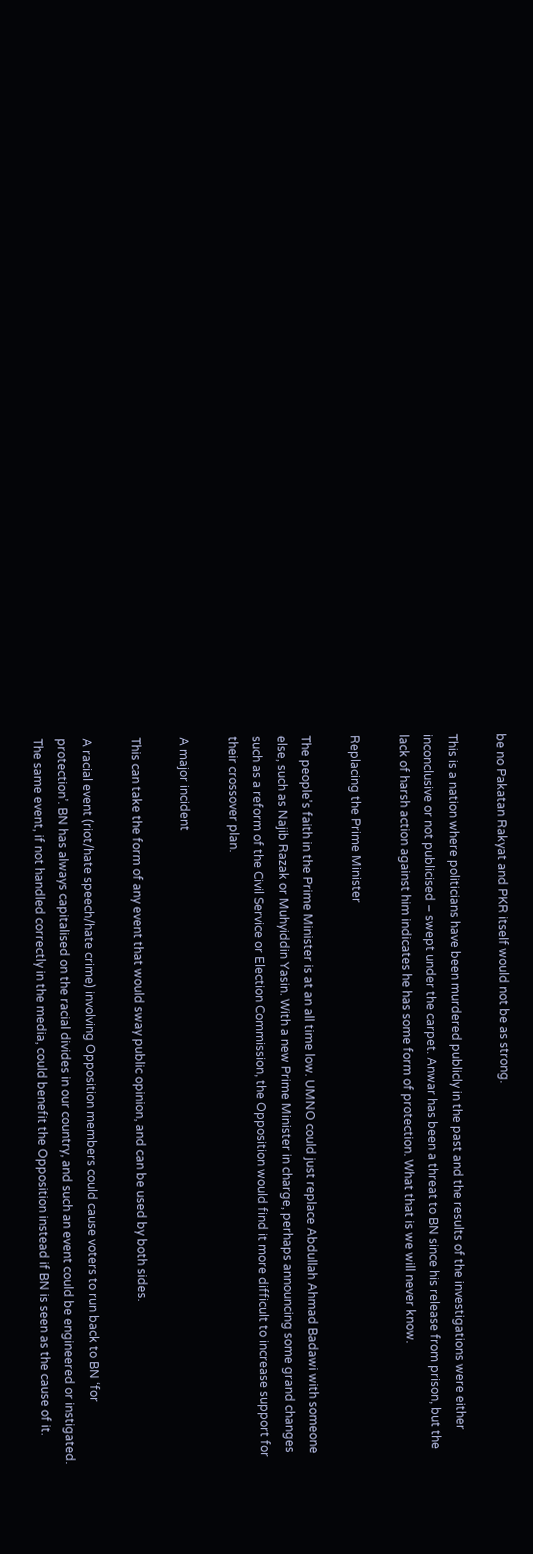be no Pakatan Rakyat and PKR itself would not be as strong.

This is a nation where politicians have been murdered publicly in the past and the results of the investigations were either inconclusive or not publicised – swept under the carpet. Anwar has been a threat to BN since his release from prison, but the lack of harsh action against him indicates he has some form of protection. What that is we will never know.

Replacing the Prime Minister

The people’s faith in the Prime Minister is at an all time low. UMNO could just replace Abdullah Ahmad Badawi with someone else, such as Najib Razak or Muhyiddin Yasin. With a new Prime Minister in charge, perhaps announcing some grand changes such as a reform of the Civil Service or Election Commission, the Opposition would find it more difficult to increase support for their crossover plan.

A major incident

This can take the form of any event that would sway public opinion, and can be used by both sides.

A racial event (riot/hate speech/hate crime) involving Opposition members could cause voters to run back to BN ‘for protection’. BN has always capitalised on the racial divides in our country, and such an event could be engineered or instigated. The same event, if not handled correctly in the media, could benefit the Opposition instead if BN is seen as the cause of it.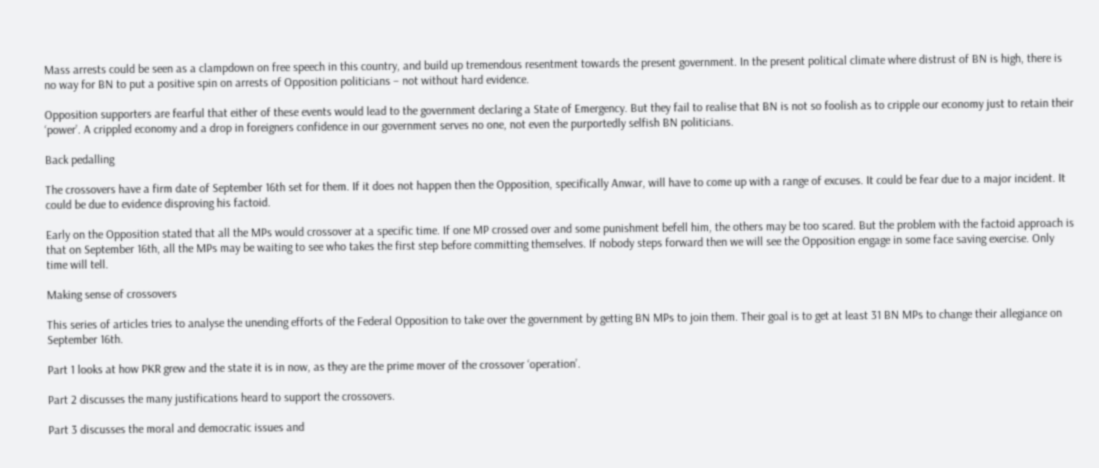Mass arrests could be seen as a clampdown on free speech in this country, and build up tremendous resentment towards the present government. In the present political climate where distrust of BN is high, there is no way for BN to put a positive spin on arrests of Opposition politicians – not without hard evidence.

Opposition supporters are fearful that either of these events would lead to the government declaring a State of Emergency. But they fail to realise that BN is not so foolish as to cripple our economy just to retain their ‘power’. A crippled economy and a drop in foreigners confidence in our government serves no one, not even the purportedly selfish BN politicians.

Back pedalling

The crossovers have a firm date of September 16th set for them. If it does not happen then the Opposition, specifically Anwar, will have to come up with a range of excuses. It could be fear due to a major incident. It could be due to evidence disproving his factoid.

Early on the Opposition stated that all the MPs would crossover at a specific time. If one MP crossed over and some punishment befell him, the others may be too scared. But the problem with the factoid approach is that on September 16th, all the MPs may be waiting to see who takes the first step before committing themselves. If nobody steps forward then we will see the Opposition engage in some face saving exercise. Only time will tell.

Making sense of crossovers

This series of articles tries to analyse the unending efforts of the Federal Opposition to take over the government by getting BN MPs to join them. Their goal is to get at least 31 BN MPs to change their allegiance on September 16th.

Part 1 looks at how PKR grew and the state it is in now, as they are the prime mover of the crossover ‘operation’.

Part 2 discusses the many justifications heard to support the crossovers.

Part 3 discusses the moral and democratic issues and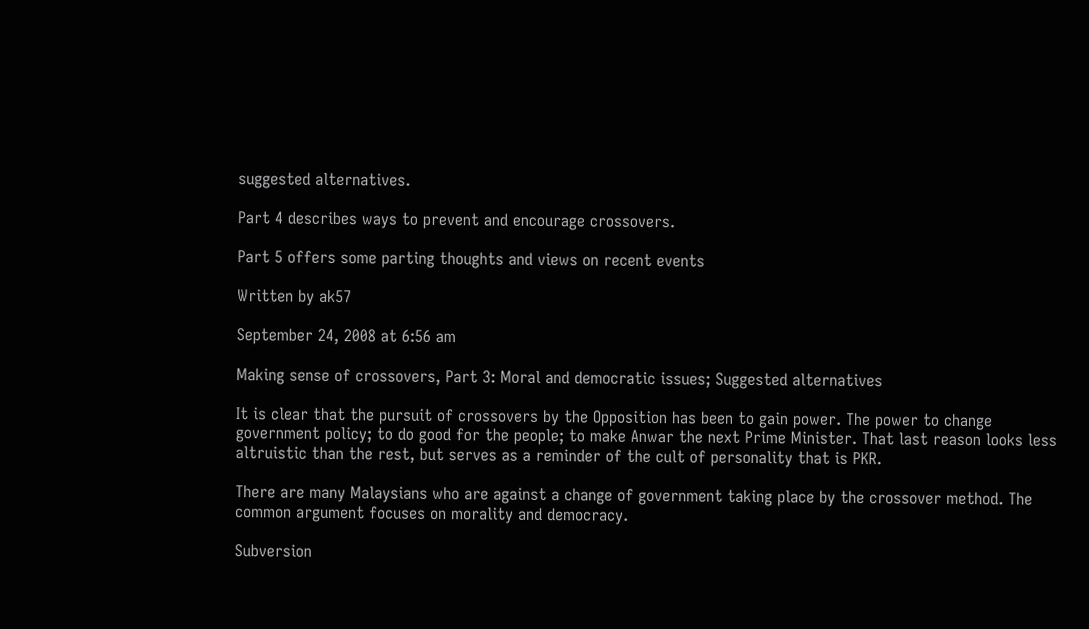suggested alternatives.

Part 4 describes ways to prevent and encourage crossovers.

Part 5 offers some parting thoughts and views on recent events

Written by ak57

September 24, 2008 at 6:56 am

Making sense of crossovers, Part 3: Moral and democratic issues; Suggested alternatives

It is clear that the pursuit of crossovers by the Opposition has been to gain power. The power to change government policy; to do good for the people; to make Anwar the next Prime Minister. That last reason looks less altruistic than the rest, but serves as a reminder of the cult of personality that is PKR.

There are many Malaysians who are against a change of government taking place by the crossover method. The common argument focuses on morality and democracy.

Subversion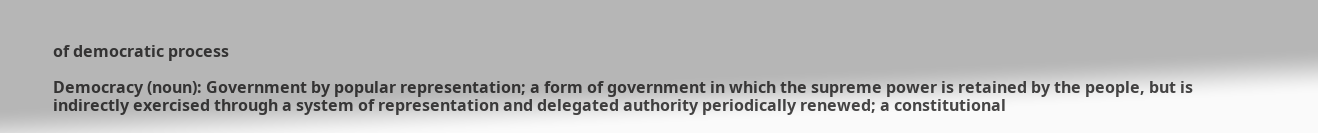of democratic process

Democracy (noun): Government by popular representation; a form of government in which the supreme power is retained by the people, but is indirectly exercised through a system of representation and delegated authority periodically renewed; a constitutional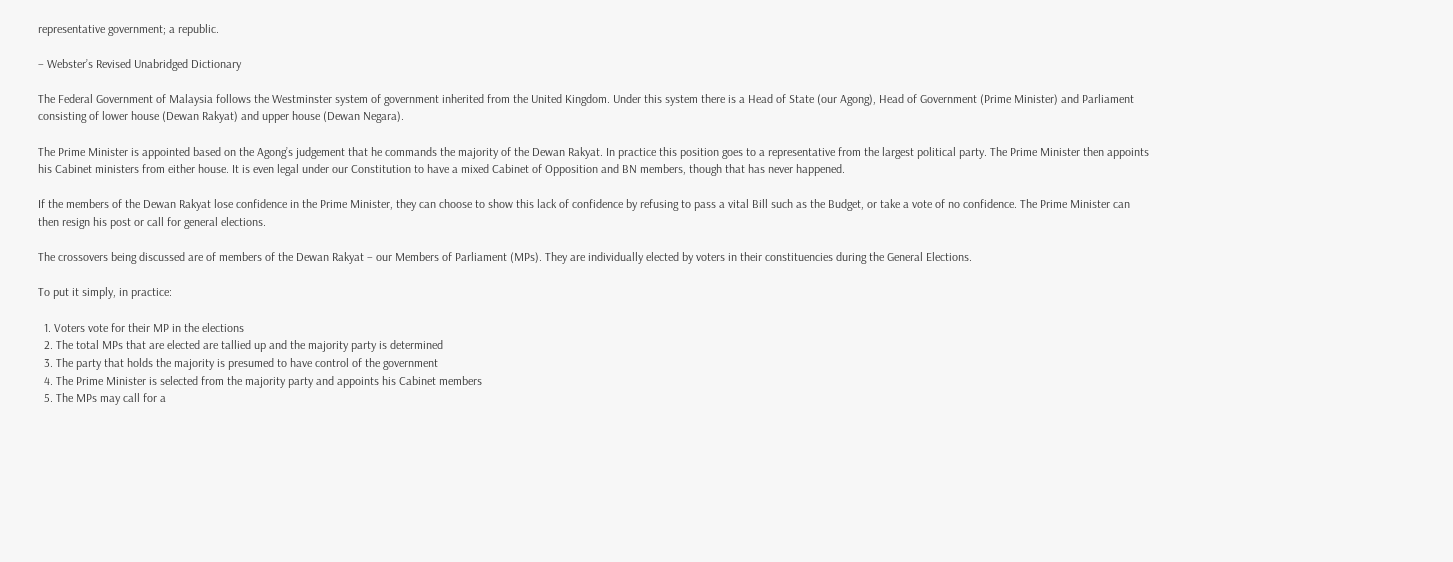representative government; a republic.

– Webster’s Revised Unabridged Dictionary

The Federal Government of Malaysia follows the Westminster system of government inherited from the United Kingdom. Under this system there is a Head of State (our Agong), Head of Government (Prime Minister) and Parliament consisting of lower house (Dewan Rakyat) and upper house (Dewan Negara).

The Prime Minister is appointed based on the Agong’s judgement that he commands the majority of the Dewan Rakyat. In practice this position goes to a representative from the largest political party. The Prime Minister then appoints his Cabinet ministers from either house. It is even legal under our Constitution to have a mixed Cabinet of Opposition and BN members, though that has never happened.

If the members of the Dewan Rakyat lose confidence in the Prime Minister, they can choose to show this lack of confidence by refusing to pass a vital Bill such as the Budget, or take a vote of no confidence. The Prime Minister can then resign his post or call for general elections.

The crossovers being discussed are of members of the Dewan Rakyat – our Members of Parliament (MPs). They are individually elected by voters in their constituencies during the General Elections.

To put it simply, in practice:

  1. Voters vote for their MP in the elections
  2. The total MPs that are elected are tallied up and the majority party is determined
  3. The party that holds the majority is presumed to have control of the government
  4. The Prime Minister is selected from the majority party and appoints his Cabinet members
  5. The MPs may call for a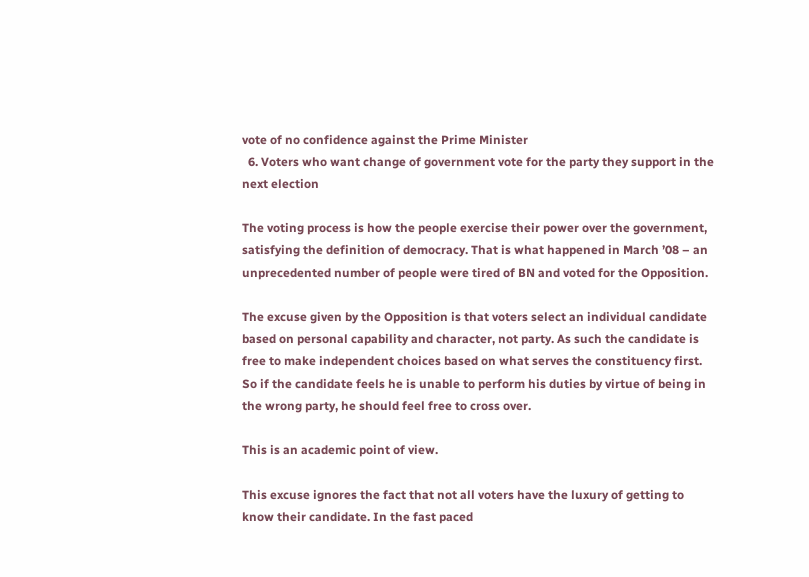vote of no confidence against the Prime Minister
  6. Voters who want change of government vote for the party they support in the next election

The voting process is how the people exercise their power over the government, satisfying the definition of democracy. That is what happened in March ’08 – an unprecedented number of people were tired of BN and voted for the Opposition.

The excuse given by the Opposition is that voters select an individual candidate based on personal capability and character, not party. As such the candidate is free to make independent choices based on what serves the constituency first. So if the candidate feels he is unable to perform his duties by virtue of being in the wrong party, he should feel free to cross over.

This is an academic point of view.

This excuse ignores the fact that not all voters have the luxury of getting to know their candidate. In the fast paced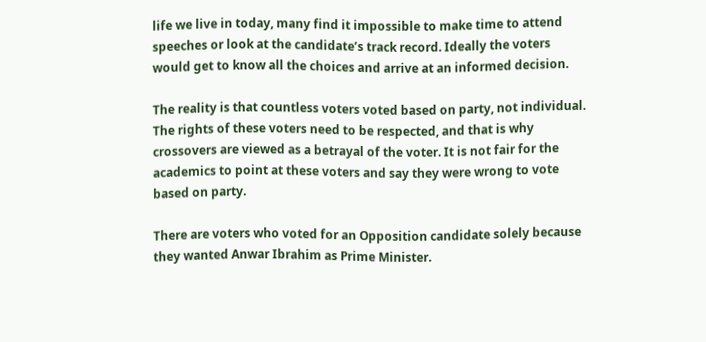life we live in today, many find it impossible to make time to attend speeches or look at the candidate’s track record. Ideally the voters would get to know all the choices and arrive at an informed decision.

The reality is that countless voters voted based on party, not individual. The rights of these voters need to be respected, and that is why crossovers are viewed as a betrayal of the voter. It is not fair for the academics to point at these voters and say they were wrong to vote based on party.

There are voters who voted for an Opposition candidate solely because they wanted Anwar Ibrahim as Prime Minister.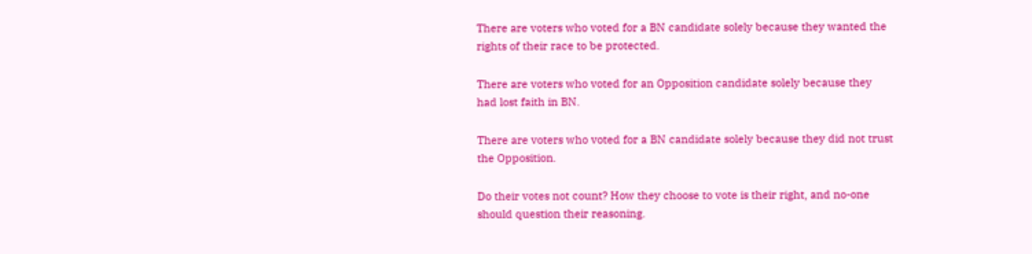There are voters who voted for a BN candidate solely because they wanted the rights of their race to be protected.

There are voters who voted for an Opposition candidate solely because they had lost faith in BN.

There are voters who voted for a BN candidate solely because they did not trust the Opposition.

Do their votes not count? How they choose to vote is their right, and no-one should question their reasoning.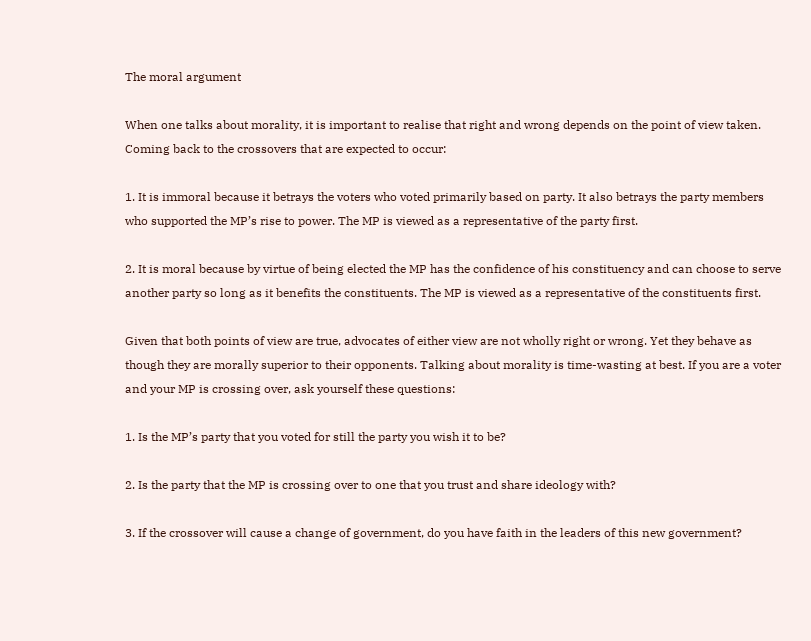The moral argument

When one talks about morality, it is important to realise that right and wrong depends on the point of view taken. Coming back to the crossovers that are expected to occur:

1. It is immoral because it betrays the voters who voted primarily based on party. It also betrays the party members who supported the MP’s rise to power. The MP is viewed as a representative of the party first.

2. It is moral because by virtue of being elected the MP has the confidence of his constituency and can choose to serve another party so long as it benefits the constituents. The MP is viewed as a representative of the constituents first.

Given that both points of view are true, advocates of either view are not wholly right or wrong. Yet they behave as though they are morally superior to their opponents. Talking about morality is time-wasting at best. If you are a voter and your MP is crossing over, ask yourself these questions:

1. Is the MP’s party that you voted for still the party you wish it to be?

2. Is the party that the MP is crossing over to one that you trust and share ideology with?

3. If the crossover will cause a change of government, do you have faith in the leaders of this new government?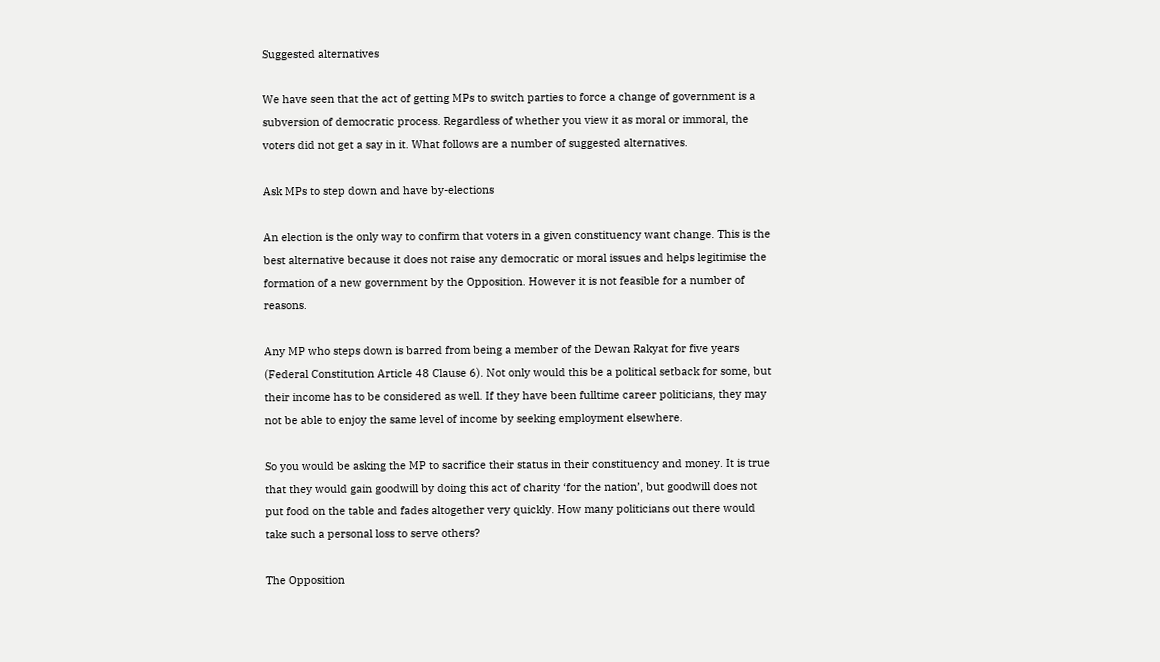Suggested alternatives

We have seen that the act of getting MPs to switch parties to force a change of government is a subversion of democratic process. Regardless of whether you view it as moral or immoral, the voters did not get a say in it. What follows are a number of suggested alternatives.

Ask MPs to step down and have by-elections

An election is the only way to confirm that voters in a given constituency want change. This is the best alternative because it does not raise any democratic or moral issues and helps legitimise the formation of a new government by the Opposition. However it is not feasible for a number of reasons.

Any MP who steps down is barred from being a member of the Dewan Rakyat for five years (Federal Constitution Article 48 Clause 6). Not only would this be a political setback for some, but their income has to be considered as well. If they have been fulltime career politicians, they may not be able to enjoy the same level of income by seeking employment elsewhere.

So you would be asking the MP to sacrifice their status in their constituency and money. It is true that they would gain goodwill by doing this act of charity ‘for the nation’, but goodwill does not put food on the table and fades altogether very quickly. How many politicians out there would take such a personal loss to serve others?

The Opposition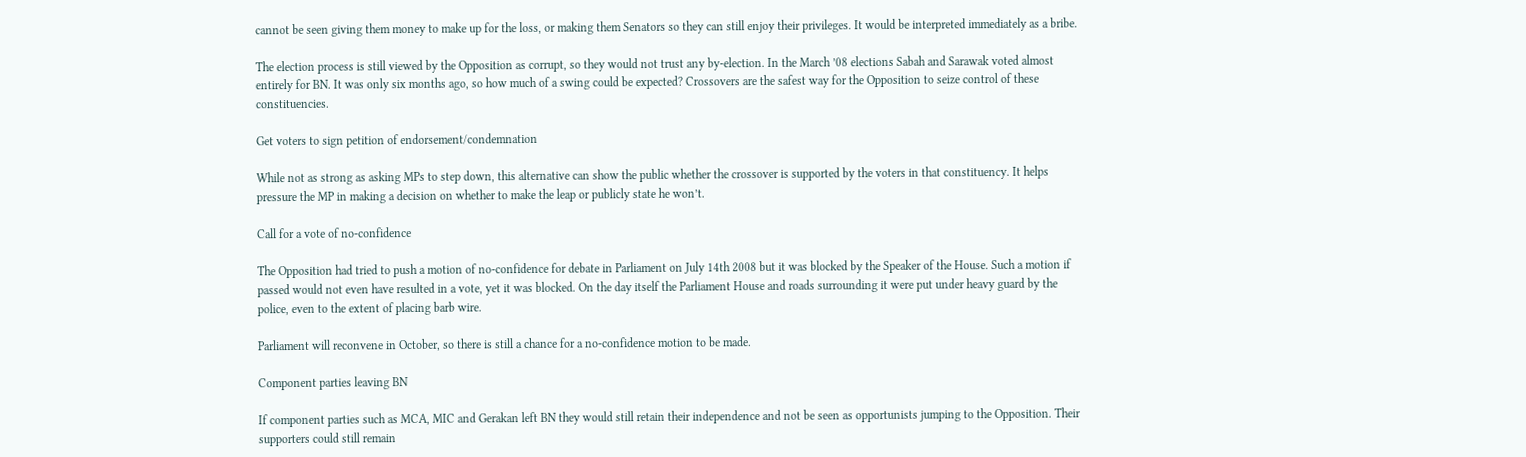cannot be seen giving them money to make up for the loss, or making them Senators so they can still enjoy their privileges. It would be interpreted immediately as a bribe.

The election process is still viewed by the Opposition as corrupt, so they would not trust any by-election. In the March ’08 elections Sabah and Sarawak voted almost entirely for BN. It was only six months ago, so how much of a swing could be expected? Crossovers are the safest way for the Opposition to seize control of these constituencies.

Get voters to sign petition of endorsement/condemnation

While not as strong as asking MPs to step down, this alternative can show the public whether the crossover is supported by the voters in that constituency. It helps pressure the MP in making a decision on whether to make the leap or publicly state he won’t.

Call for a vote of no-confidence

The Opposition had tried to push a motion of no-confidence for debate in Parliament on July 14th 2008 but it was blocked by the Speaker of the House. Such a motion if passed would not even have resulted in a vote, yet it was blocked. On the day itself the Parliament House and roads surrounding it were put under heavy guard by the police, even to the extent of placing barb wire.

Parliament will reconvene in October, so there is still a chance for a no-confidence motion to be made.

Component parties leaving BN

If component parties such as MCA, MIC and Gerakan left BN they would still retain their independence and not be seen as opportunists jumping to the Opposition. Their supporters could still remain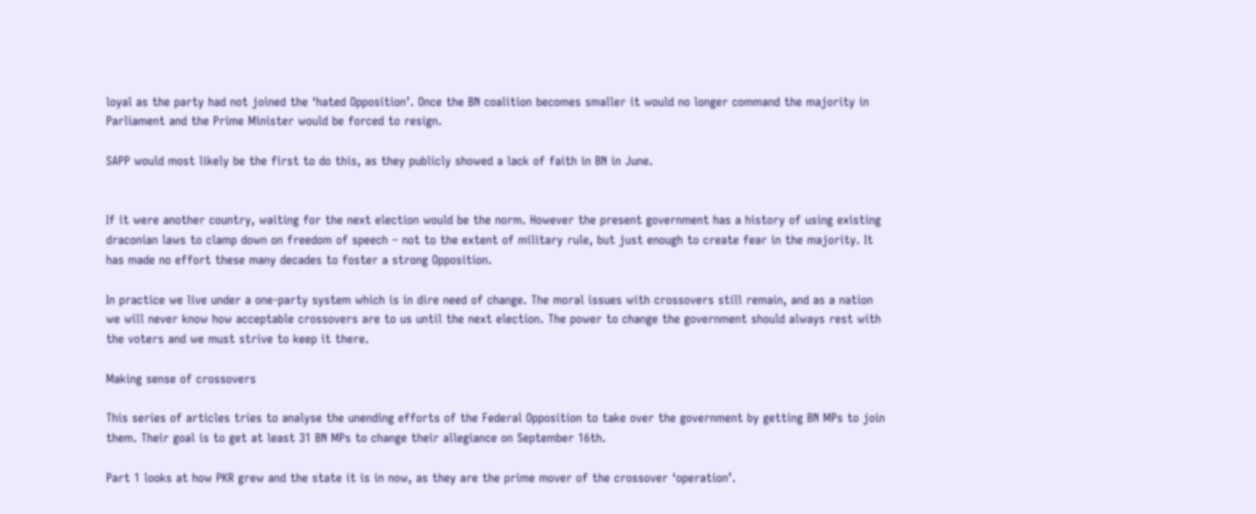loyal as the party had not joined the ‘hated Opposition’. Once the BN coalition becomes smaller it would no longer command the majority in Parliament and the Prime Minister would be forced to resign.

SAPP would most likely be the first to do this, as they publicly showed a lack of faith in BN in June.


If it were another country, waiting for the next election would be the norm. However the present government has a history of using existing draconian laws to clamp down on freedom of speech – not to the extent of military rule, but just enough to create fear in the majority. It has made no effort these many decades to foster a strong Opposition.

In practice we live under a one-party system which is in dire need of change. The moral issues with crossovers still remain, and as a nation we will never know how acceptable crossovers are to us until the next election. The power to change the government should always rest with the voters and we must strive to keep it there.

Making sense of crossovers

This series of articles tries to analyse the unending efforts of the Federal Opposition to take over the government by getting BN MPs to join them. Their goal is to get at least 31 BN MPs to change their allegiance on September 16th.

Part 1 looks at how PKR grew and the state it is in now, as they are the prime mover of the crossover ‘operation’.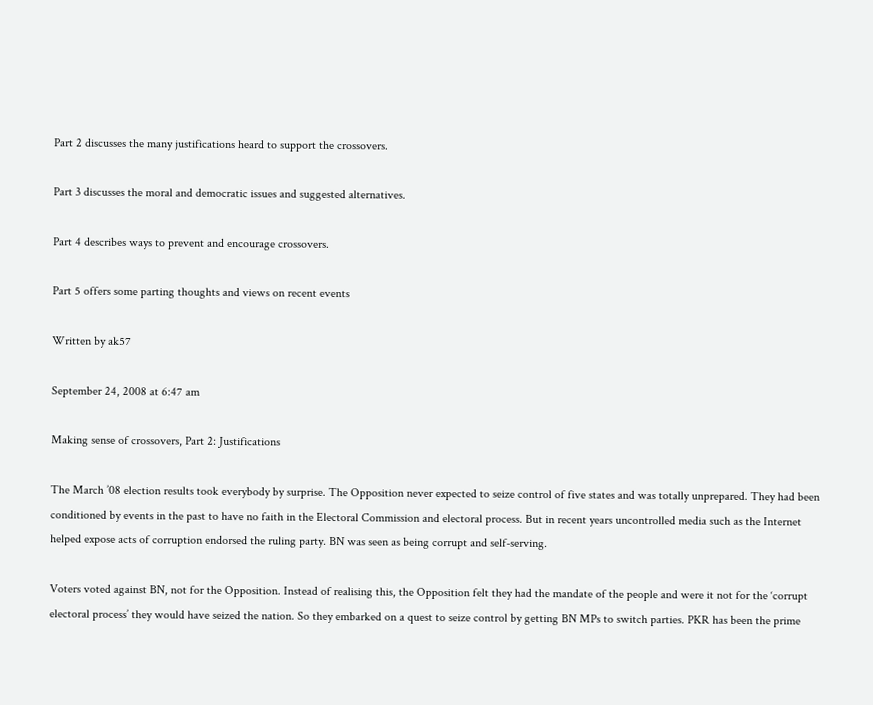Part 2 discusses the many justifications heard to support the crossovers.

Part 3 discusses the moral and democratic issues and suggested alternatives.

Part 4 describes ways to prevent and encourage crossovers.

Part 5 offers some parting thoughts and views on recent events

Written by ak57

September 24, 2008 at 6:47 am

Making sense of crossovers, Part 2: Justifications

The March ’08 election results took everybody by surprise. The Opposition never expected to seize control of five states and was totally unprepared. They had been conditioned by events in the past to have no faith in the Electoral Commission and electoral process. But in recent years uncontrolled media such as the Internet helped expose acts of corruption endorsed the ruling party. BN was seen as being corrupt and self-serving.

Voters voted against BN, not for the Opposition. Instead of realising this, the Opposition felt they had the mandate of the people and were it not for the ‘corrupt electoral process’ they would have seized the nation. So they embarked on a quest to seize control by getting BN MPs to switch parties. PKR has been the prime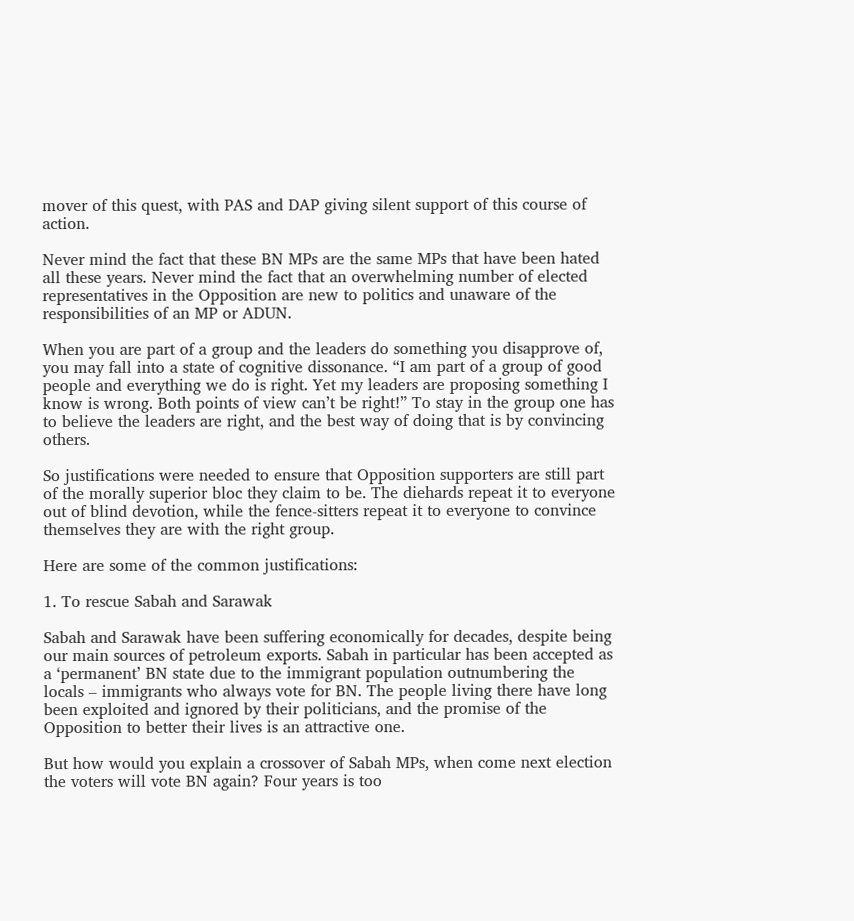mover of this quest, with PAS and DAP giving silent support of this course of action.

Never mind the fact that these BN MPs are the same MPs that have been hated all these years. Never mind the fact that an overwhelming number of elected representatives in the Opposition are new to politics and unaware of the responsibilities of an MP or ADUN.

When you are part of a group and the leaders do something you disapprove of, you may fall into a state of cognitive dissonance. “I am part of a group of good people and everything we do is right. Yet my leaders are proposing something I know is wrong. Both points of view can’t be right!” To stay in the group one has to believe the leaders are right, and the best way of doing that is by convincing others.

So justifications were needed to ensure that Opposition supporters are still part of the morally superior bloc they claim to be. The diehards repeat it to everyone out of blind devotion, while the fence-sitters repeat it to everyone to convince themselves they are with the right group.

Here are some of the common justifications:

1. To rescue Sabah and Sarawak

Sabah and Sarawak have been suffering economically for decades, despite being our main sources of petroleum exports. Sabah in particular has been accepted as a ‘permanent’ BN state due to the immigrant population outnumbering the locals – immigrants who always vote for BN. The people living there have long been exploited and ignored by their politicians, and the promise of the Opposition to better their lives is an attractive one.

But how would you explain a crossover of Sabah MPs, when come next election the voters will vote BN again? Four years is too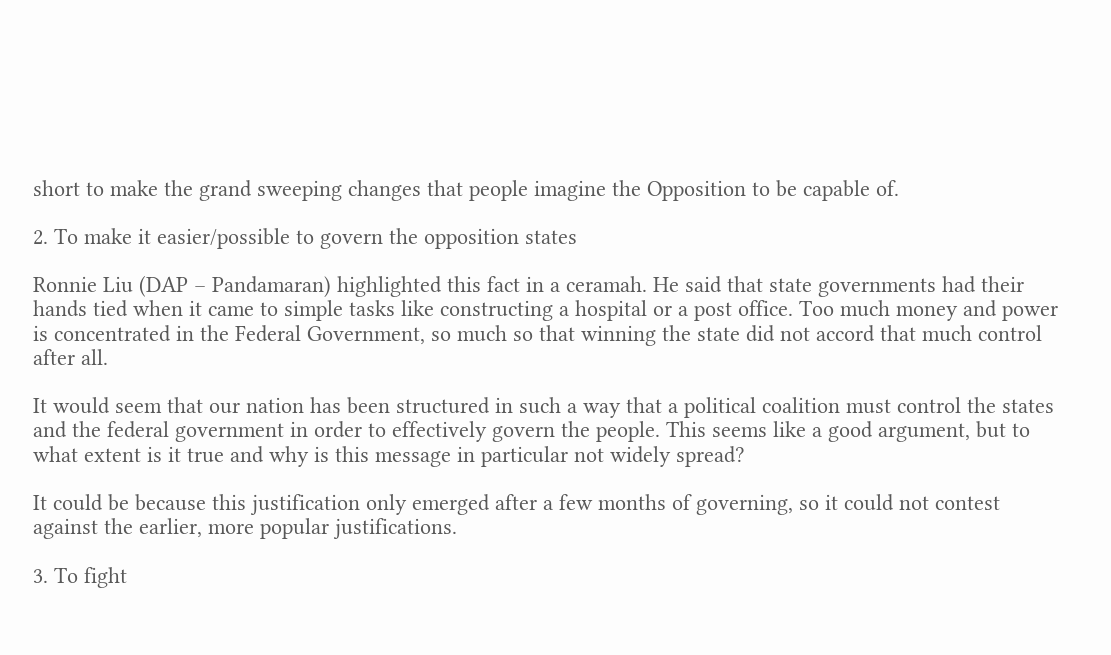short to make the grand sweeping changes that people imagine the Opposition to be capable of.

2. To make it easier/possible to govern the opposition states

Ronnie Liu (DAP – Pandamaran) highlighted this fact in a ceramah. He said that state governments had their hands tied when it came to simple tasks like constructing a hospital or a post office. Too much money and power is concentrated in the Federal Government, so much so that winning the state did not accord that much control after all.

It would seem that our nation has been structured in such a way that a political coalition must control the states and the federal government in order to effectively govern the people. This seems like a good argument, but to what extent is it true and why is this message in particular not widely spread?

It could be because this justification only emerged after a few months of governing, so it could not contest against the earlier, more popular justifications.

3. To fight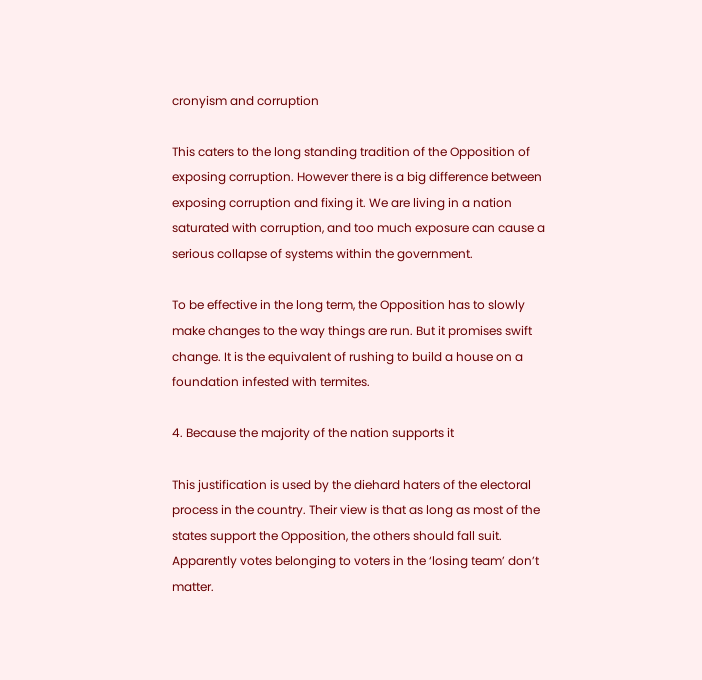cronyism and corruption

This caters to the long standing tradition of the Opposition of exposing corruption. However there is a big difference between exposing corruption and fixing it. We are living in a nation saturated with corruption, and too much exposure can cause a serious collapse of systems within the government.

To be effective in the long term, the Opposition has to slowly make changes to the way things are run. But it promises swift change. It is the equivalent of rushing to build a house on a foundation infested with termites.

4. Because the majority of the nation supports it

This justification is used by the diehard haters of the electoral process in the country. Their view is that as long as most of the states support the Opposition, the others should fall suit. Apparently votes belonging to voters in the ‘losing team’ don’t matter.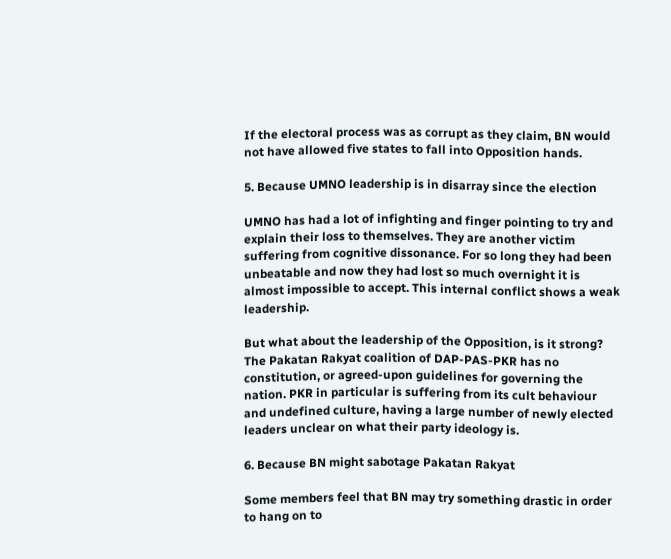If the electoral process was as corrupt as they claim, BN would not have allowed five states to fall into Opposition hands.

5. Because UMNO leadership is in disarray since the election

UMNO has had a lot of infighting and finger pointing to try and explain their loss to themselves. They are another victim suffering from cognitive dissonance. For so long they had been unbeatable and now they had lost so much overnight it is almost impossible to accept. This internal conflict shows a weak leadership.

But what about the leadership of the Opposition, is it strong? The Pakatan Rakyat coalition of DAP-PAS-PKR has no constitution, or agreed-upon guidelines for governing the nation. PKR in particular is suffering from its cult behaviour and undefined culture, having a large number of newly elected leaders unclear on what their party ideology is.

6. Because BN might sabotage Pakatan Rakyat

Some members feel that BN may try something drastic in order to hang on to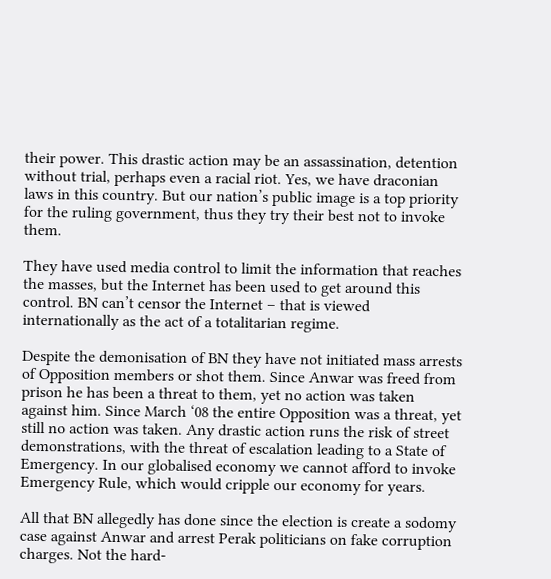their power. This drastic action may be an assassination, detention without trial, perhaps even a racial riot. Yes, we have draconian laws in this country. But our nation’s public image is a top priority for the ruling government, thus they try their best not to invoke them.

They have used media control to limit the information that reaches the masses, but the Internet has been used to get around this control. BN can’t censor the Internet – that is viewed internationally as the act of a totalitarian regime.

Despite the demonisation of BN they have not initiated mass arrests of Opposition members or shot them. Since Anwar was freed from prison he has been a threat to them, yet no action was taken against him. Since March ‘08 the entire Opposition was a threat, yet still no action was taken. Any drastic action runs the risk of street demonstrations, with the threat of escalation leading to a State of Emergency. In our globalised economy we cannot afford to invoke Emergency Rule, which would cripple our economy for years.

All that BN allegedly has done since the election is create a sodomy case against Anwar and arrest Perak politicians on fake corruption charges. Not the hard-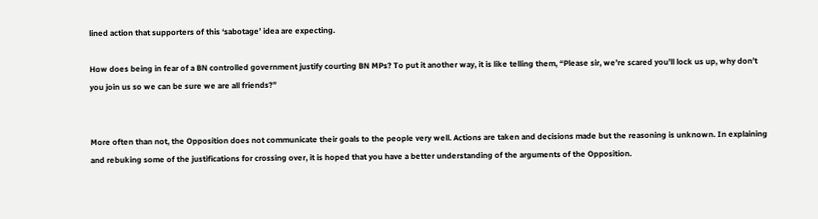lined action that supporters of this ‘sabotage’ idea are expecting.

How does being in fear of a BN controlled government justify courting BN MPs? To put it another way, it is like telling them, “Please sir, we’re scared you’ll lock us up, why don’t you join us so we can be sure we are all friends?”


More often than not, the Opposition does not communicate their goals to the people very well. Actions are taken and decisions made but the reasoning is unknown. In explaining and rebuking some of the justifications for crossing over, it is hoped that you have a better understanding of the arguments of the Opposition.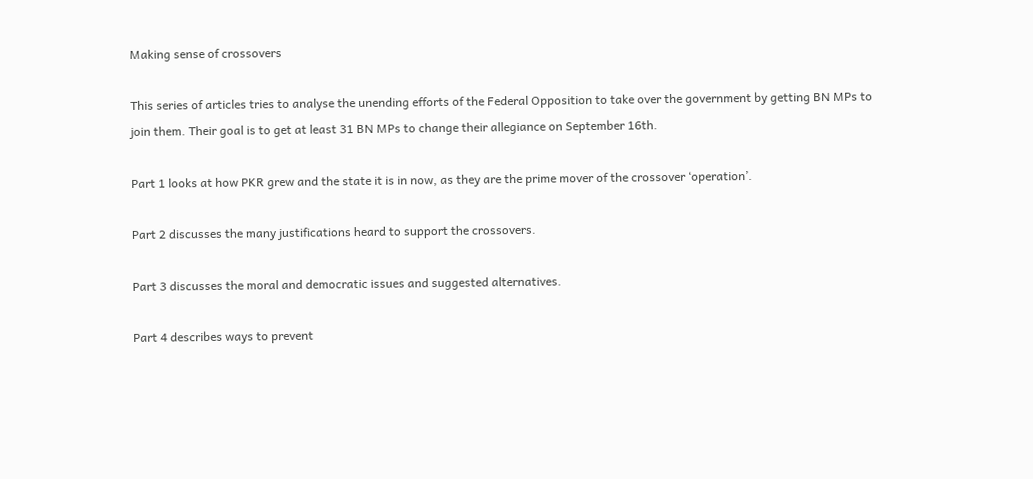Making sense of crossovers

This series of articles tries to analyse the unending efforts of the Federal Opposition to take over the government by getting BN MPs to join them. Their goal is to get at least 31 BN MPs to change their allegiance on September 16th.

Part 1 looks at how PKR grew and the state it is in now, as they are the prime mover of the crossover ‘operation’.

Part 2 discusses the many justifications heard to support the crossovers.

Part 3 discusses the moral and democratic issues and suggested alternatives.

Part 4 describes ways to prevent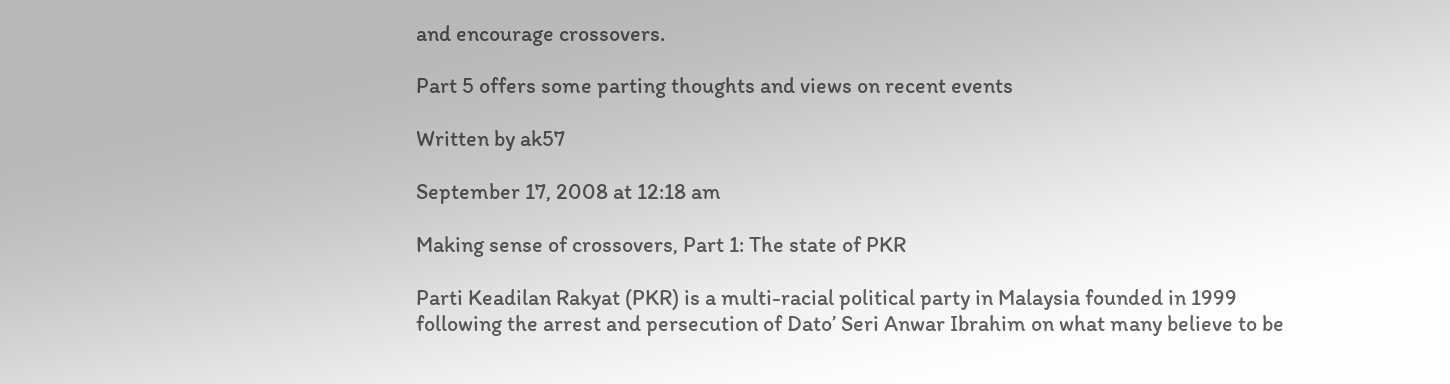and encourage crossovers.

Part 5 offers some parting thoughts and views on recent events

Written by ak57

September 17, 2008 at 12:18 am

Making sense of crossovers, Part 1: The state of PKR

Parti Keadilan Rakyat (PKR) is a multi-racial political party in Malaysia founded in 1999 following the arrest and persecution of Dato’ Seri Anwar Ibrahim on what many believe to be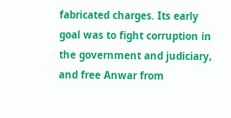fabricated charges. Its early goal was to fight corruption in the government and judiciary, and free Anwar from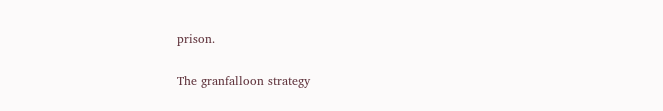prison.

The granfalloon strategy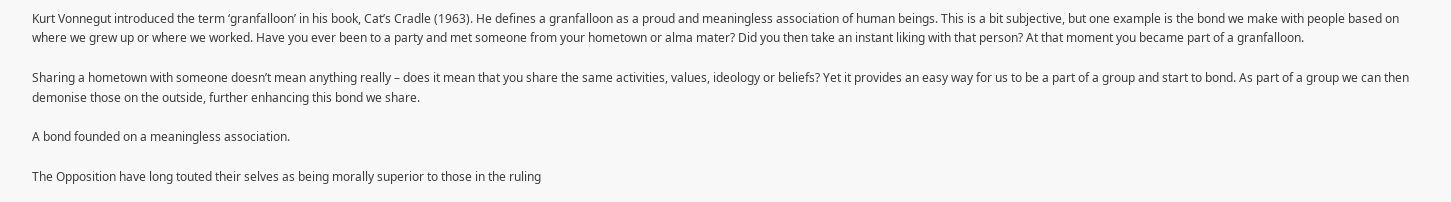Kurt Vonnegut introduced the term ‘granfalloon’ in his book, Cat’s Cradle (1963). He defines a granfalloon as a proud and meaningless association of human beings. This is a bit subjective, but one example is the bond we make with people based on where we grew up or where we worked. Have you ever been to a party and met someone from your hometown or alma mater? Did you then take an instant liking with that person? At that moment you became part of a granfalloon.

Sharing a hometown with someone doesn’t mean anything really – does it mean that you share the same activities, values, ideology or beliefs? Yet it provides an easy way for us to be a part of a group and start to bond. As part of a group we can then demonise those on the outside, further enhancing this bond we share.

A bond founded on a meaningless association.

The Opposition have long touted their selves as being morally superior to those in the ruling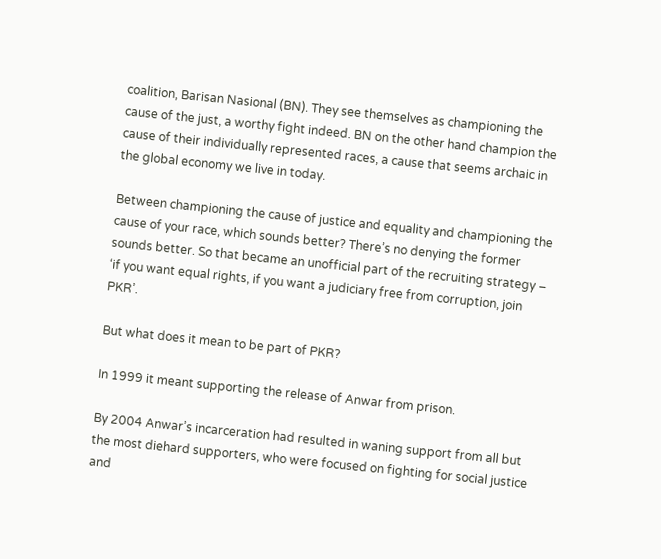coalition, Barisan Nasional (BN). They see themselves as championing the cause of the just, a worthy fight indeed. BN on the other hand champion the cause of their individually represented races, a cause that seems archaic in the global economy we live in today.

Between championing the cause of justice and equality and championing the cause of your race, which sounds better? There’s no denying the former sounds better. So that became an unofficial part of the recruiting strategy – ‘if you want equal rights, if you want a judiciary free from corruption, join PKR’.

But what does it mean to be part of PKR?

In 1999 it meant supporting the release of Anwar from prison.

By 2004 Anwar’s incarceration had resulted in waning support from all but the most diehard supporters, who were focused on fighting for social justice and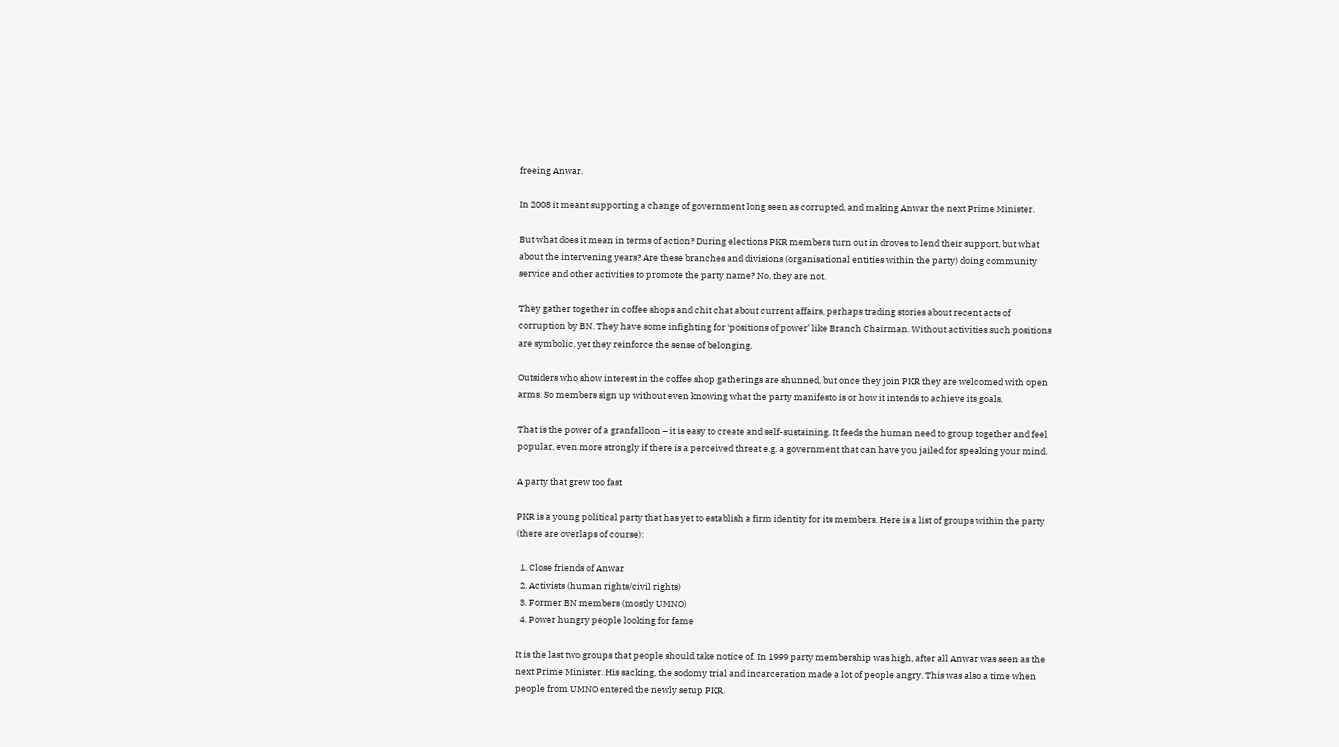freeing Anwar.

In 2008 it meant supporting a change of government long seen as corrupted, and making Anwar the next Prime Minister.

But what does it mean in terms of action? During elections PKR members turn out in droves to lend their support, but what about the intervening years? Are these branches and divisions (organisational entities within the party) doing community service and other activities to promote the party name? No, they are not.

They gather together in coffee shops and chit chat about current affairs, perhaps trading stories about recent acts of corruption by BN. They have some infighting for ‘positions of power’ like Branch Chairman. Without activities such positions are symbolic, yet they reinforce the sense of belonging.

Outsiders who show interest in the coffee shop gatherings are shunned, but once they join PKR they are welcomed with open arms. So members sign up without even knowing what the party manifesto is or how it intends to achieve its goals.

That is the power of a granfalloon – it is easy to create and self-sustaining. It feeds the human need to group together and feel popular, even more strongly if there is a perceived threat e.g. a government that can have you jailed for speaking your mind.

A party that grew too fast

PKR is a young political party that has yet to establish a firm identity for its members. Here is a list of groups within the party (there are overlaps of course):

  1. Close friends of Anwar
  2. Activists (human rights/civil rights)
  3. Former BN members (mostly UMNO)
  4. Power hungry people looking for fame

It is the last two groups that people should take notice of. In 1999 party membership was high, after all Anwar was seen as the next Prime Minister. His sacking, the sodomy trial and incarceration made a lot of people angry. This was also a time when people from UMNO entered the newly setup PKR.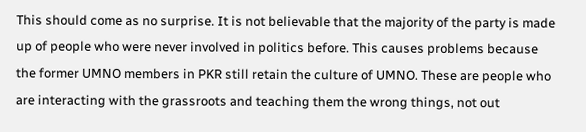This should come as no surprise. It is not believable that the majority of the party is made up of people who were never involved in politics before. This causes problems because the former UMNO members in PKR still retain the culture of UMNO. These are people who are interacting with the grassroots and teaching them the wrong things, not out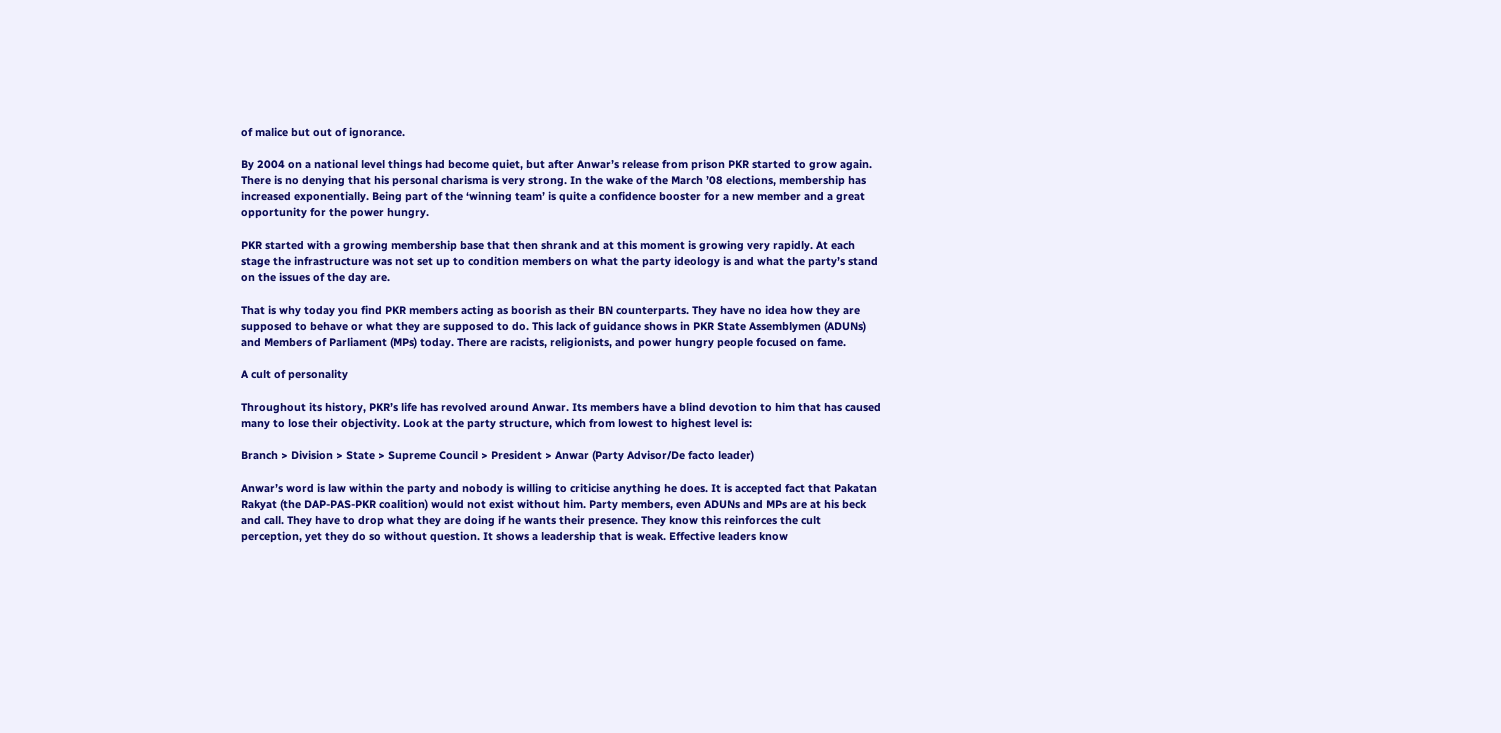of malice but out of ignorance.

By 2004 on a national level things had become quiet, but after Anwar’s release from prison PKR started to grow again. There is no denying that his personal charisma is very strong. In the wake of the March ’08 elections, membership has increased exponentially. Being part of the ‘winning team’ is quite a confidence booster for a new member and a great opportunity for the power hungry.

PKR started with a growing membership base that then shrank and at this moment is growing very rapidly. At each stage the infrastructure was not set up to condition members on what the party ideology is and what the party’s stand on the issues of the day are.

That is why today you find PKR members acting as boorish as their BN counterparts. They have no idea how they are supposed to behave or what they are supposed to do. This lack of guidance shows in PKR State Assemblymen (ADUNs) and Members of Parliament (MPs) today. There are racists, religionists, and power hungry people focused on fame.

A cult of personality

Throughout its history, PKR’s life has revolved around Anwar. Its members have a blind devotion to him that has caused many to lose their objectivity. Look at the party structure, which from lowest to highest level is:

Branch > Division > State > Supreme Council > President > Anwar (Party Advisor/De facto leader)

Anwar’s word is law within the party and nobody is willing to criticise anything he does. It is accepted fact that Pakatan Rakyat (the DAP-PAS-PKR coalition) would not exist without him. Party members, even ADUNs and MPs are at his beck and call. They have to drop what they are doing if he wants their presence. They know this reinforces the cult perception, yet they do so without question. It shows a leadership that is weak. Effective leaders know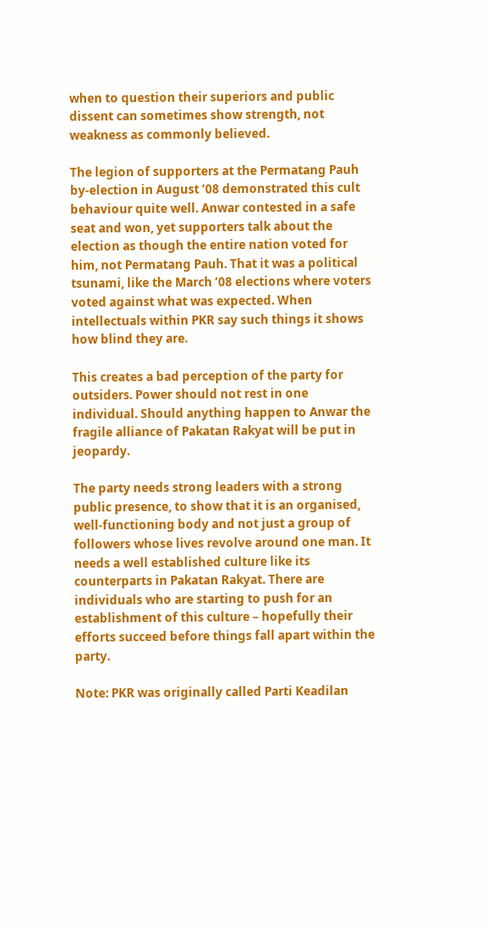when to question their superiors and public dissent can sometimes show strength, not weakness as commonly believed.

The legion of supporters at the Permatang Pauh by-election in August ’08 demonstrated this cult behaviour quite well. Anwar contested in a safe seat and won, yet supporters talk about the election as though the entire nation voted for him, not Permatang Pauh. That it was a political tsunami, like the March ’08 elections where voters voted against what was expected. When intellectuals within PKR say such things it shows how blind they are.

This creates a bad perception of the party for outsiders. Power should not rest in one individual. Should anything happen to Anwar the fragile alliance of Pakatan Rakyat will be put in jeopardy.

The party needs strong leaders with a strong public presence, to show that it is an organised, well-functioning body and not just a group of followers whose lives revolve around one man. It needs a well established culture like its counterparts in Pakatan Rakyat. There are individuals who are starting to push for an establishment of this culture – hopefully their efforts succeed before things fall apart within the party.

Note: PKR was originally called Parti Keadilan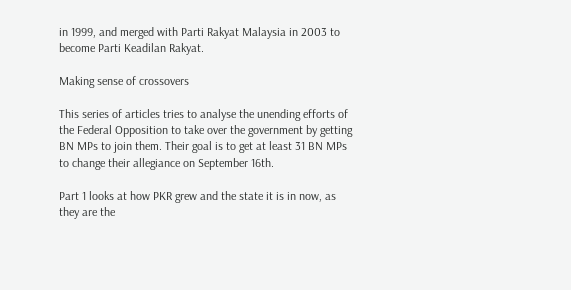in 1999, and merged with Parti Rakyat Malaysia in 2003 to become Parti Keadilan Rakyat.

Making sense of crossovers

This series of articles tries to analyse the unending efforts of the Federal Opposition to take over the government by getting BN MPs to join them. Their goal is to get at least 31 BN MPs to change their allegiance on September 16th.

Part 1 looks at how PKR grew and the state it is in now, as they are the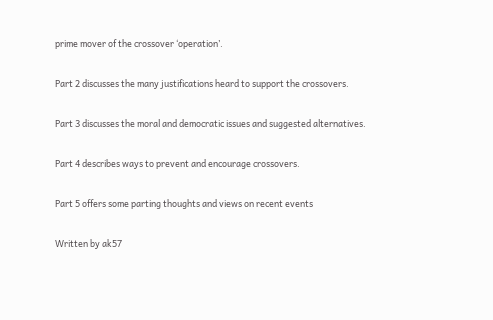prime mover of the crossover ‘operation’.

Part 2 discusses the many justifications heard to support the crossovers.

Part 3 discusses the moral and democratic issues and suggested alternatives.

Part 4 describes ways to prevent and encourage crossovers.

Part 5 offers some parting thoughts and views on recent events

Written by ak57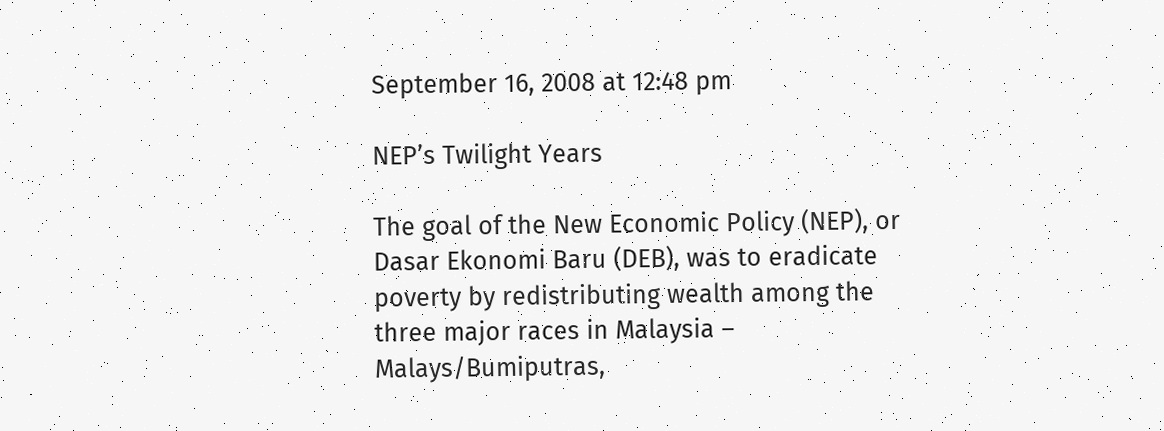September 16, 2008 at 12:48 pm

NEP’s Twilight Years

The goal of the New Economic Policy (NEP), or Dasar Ekonomi Baru (DEB), was to eradicate poverty by redistributing wealth among the three major races in Malaysia – Malays/Bumiputras,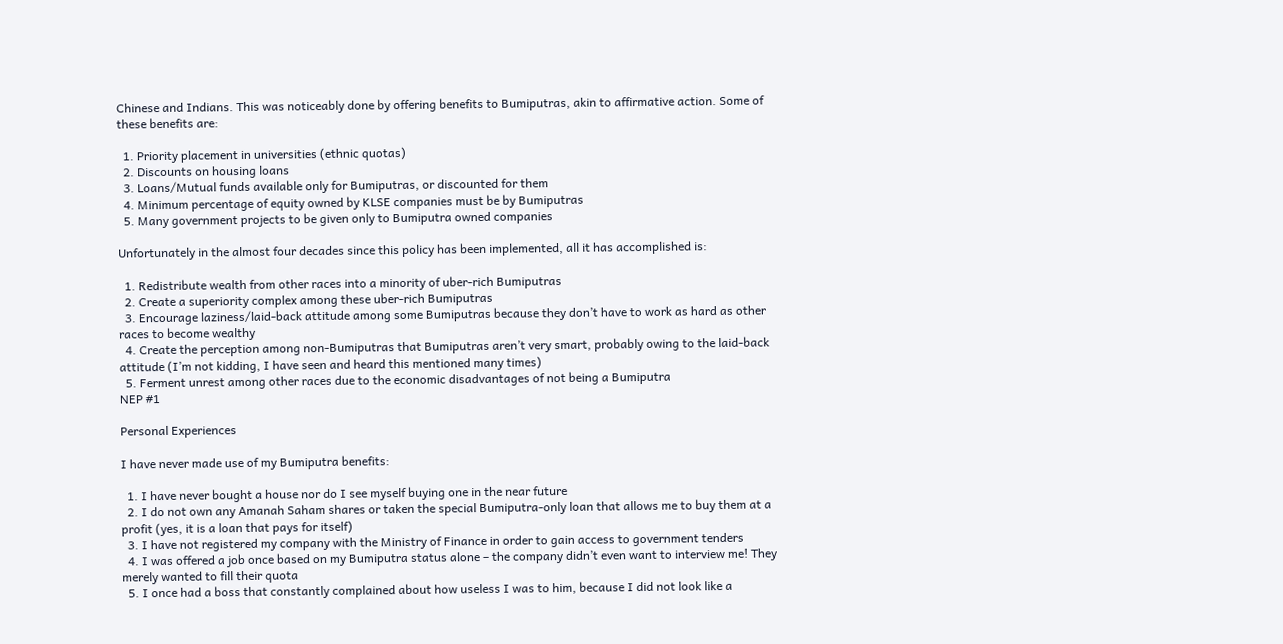Chinese and Indians. This was noticeably done by offering benefits to Bumiputras, akin to affirmative action. Some of these benefits are:

  1. Priority placement in universities (ethnic quotas)
  2. Discounts on housing loans
  3. Loans/Mutual funds available only for Bumiputras, or discounted for them
  4. Minimum percentage of equity owned by KLSE companies must be by Bumiputras
  5. Many government projects to be given only to Bumiputra owned companies

Unfortunately in the almost four decades since this policy has been implemented, all it has accomplished is:

  1. Redistribute wealth from other races into a minority of uber-rich Bumiputras
  2. Create a superiority complex among these uber-rich Bumiputras
  3. Encourage laziness/laid-back attitude among some Bumiputras because they don’t have to work as hard as other races to become wealthy
  4. Create the perception among non-Bumiputras that Bumiputras aren’t very smart, probably owing to the laid-back attitude (I’m not kidding, I have seen and heard this mentioned many times)
  5. Ferment unrest among other races due to the economic disadvantages of not being a Bumiputra
NEP #1

Personal Experiences

I have never made use of my Bumiputra benefits:

  1. I have never bought a house nor do I see myself buying one in the near future
  2. I do not own any Amanah Saham shares or taken the special Bumiputra-only loan that allows me to buy them at a profit (yes, it is a loan that pays for itself)
  3. I have not registered my company with the Ministry of Finance in order to gain access to government tenders
  4. I was offered a job once based on my Bumiputra status alone – the company didn’t even want to interview me! They merely wanted to fill their quota
  5. I once had a boss that constantly complained about how useless I was to him, because I did not look like a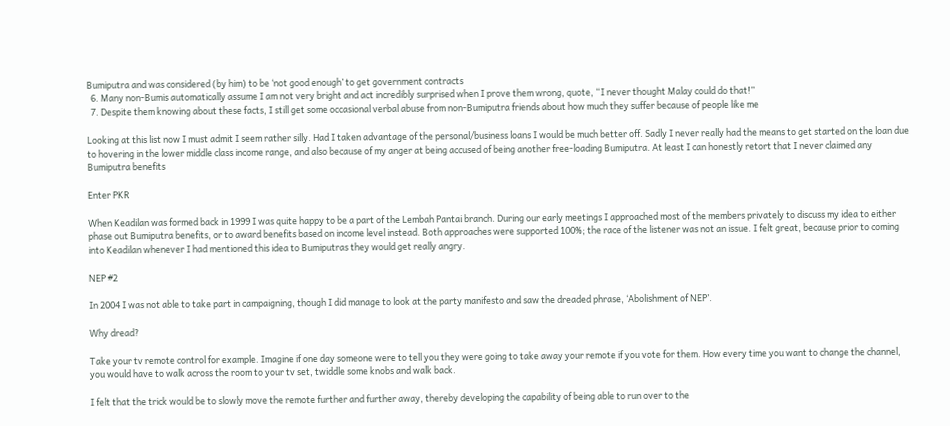Bumiputra and was considered (by him) to be ‘not good enough’ to get government contracts
  6. Many non-Bumis automatically assume I am not very bright and act incredibly surprised when I prove them wrong, quote, “I never thought Malay could do that!”
  7. Despite them knowing about these facts, I still get some occasional verbal abuse from non-Bumiputra friends about how much they suffer because of people like me

Looking at this list now I must admit I seem rather silly. Had I taken advantage of the personal/business loans I would be much better off. Sadly I never really had the means to get started on the loan due to hovering in the lower middle class income range, and also because of my anger at being accused of being another free-loading Bumiputra. At least I can honestly retort that I never claimed any Bumiputra benefits

Enter PKR

When Keadilan was formed back in 1999 I was quite happy to be a part of the Lembah Pantai branch. During our early meetings I approached most of the members privately to discuss my idea to either phase out Bumiputra benefits, or to award benefits based on income level instead. Both approaches were supported 100%; the race of the listener was not an issue. I felt great, because prior to coming into Keadilan whenever I had mentioned this idea to Bumiputras they would get really angry.

NEP #2

In 2004 I was not able to take part in campaigning, though I did manage to look at the party manifesto and saw the dreaded phrase, ‘Abolishment of NEP’.

Why dread?

Take your tv remote control for example. Imagine if one day someone were to tell you they were going to take away your remote if you vote for them. How every time you want to change the channel, you would have to walk across the room to your tv set, twiddle some knobs and walk back.

I felt that the trick would be to slowly move the remote further and further away, thereby developing the capability of being able to run over to the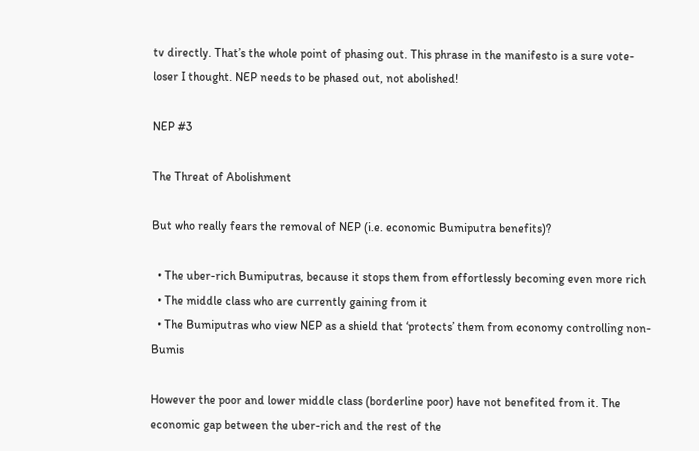tv directly. That’s the whole point of phasing out. This phrase in the manifesto is a sure vote-loser I thought. NEP needs to be phased out, not abolished!

NEP #3

The Threat of Abolishment

But who really fears the removal of NEP (i.e. economic Bumiputra benefits)?

  • The uber-rich Bumiputras, because it stops them from effortlessly becoming even more rich
  • The middle class who are currently gaining from it
  • The Bumiputras who view NEP as a shield that ‘protects’ them from economy controlling non-Bumis

However the poor and lower middle class (borderline poor) have not benefited from it. The economic gap between the uber-rich and the rest of the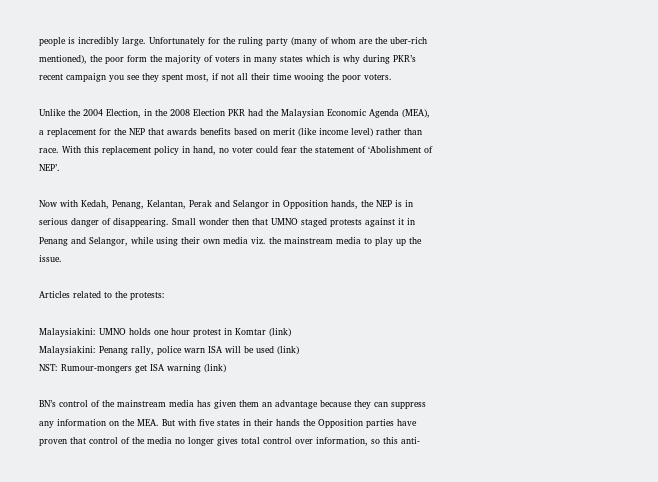people is incredibly large. Unfortunately for the ruling party (many of whom are the uber-rich mentioned), the poor form the majority of voters in many states which is why during PKR’s recent campaign you see they spent most, if not all their time wooing the poor voters.

Unlike the 2004 Election, in the 2008 Election PKR had the Malaysian Economic Agenda (MEA), a replacement for the NEP that awards benefits based on merit (like income level) rather than race. With this replacement policy in hand, no voter could fear the statement of ‘Abolishment of NEP’.

Now with Kedah, Penang, Kelantan, Perak and Selangor in Opposition hands, the NEP is in serious danger of disappearing. Small wonder then that UMNO staged protests against it in Penang and Selangor, while using their own media viz. the mainstream media to play up the issue.

Articles related to the protests:

Malaysiakini: UMNO holds one hour protest in Komtar (link)
Malaysiakini: Penang rally, police warn ISA will be used (link)
NST: Rumour-mongers get ISA warning (link)

BN’s control of the mainstream media has given them an advantage because they can suppress any information on the MEA. But with five states in their hands the Opposition parties have proven that control of the media no longer gives total control over information, so this anti-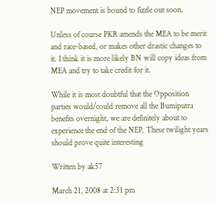NEP movement is bound to fizzle out soon.

Unless of course PKR amends the MEA to be merit and race-based, or makes other drastic changes to it. I think it is more likely BN will copy ideas from MEA and try to take credit for it.

While it is most doubtful that the Opposition parties would/could remove all the Bumiputra benefits overnight, we are definitely about to experience the end of the NEP. These twilight years should prove quite interesting

Written by ak57

March 21, 2008 at 2:31 pm